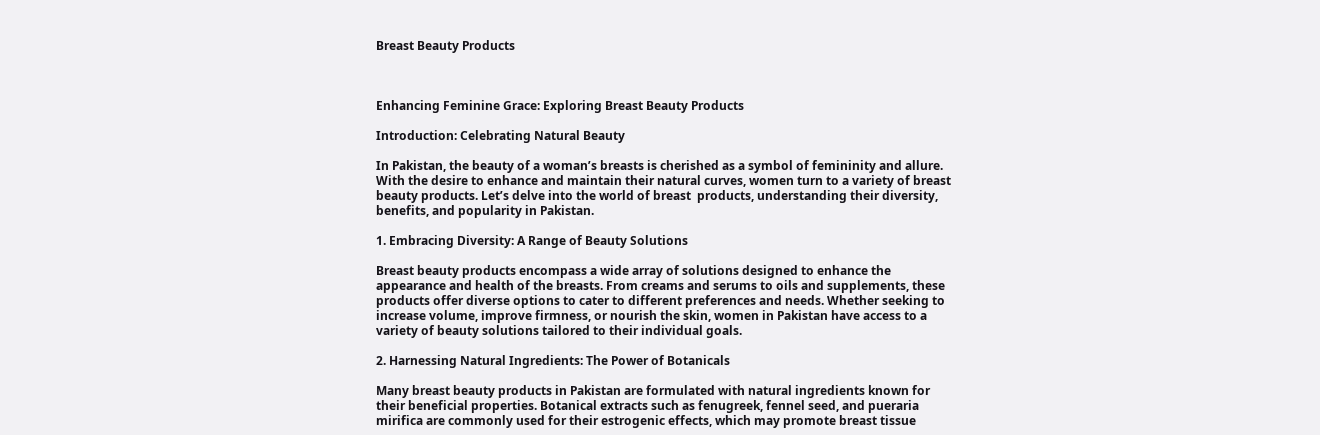Breast Beauty Products



Enhancing Feminine Grace: Exploring Breast Beauty Products

Introduction: Celebrating Natural Beauty

In Pakistan, the beauty of a woman’s breasts is cherished as a symbol of femininity and allure. With the desire to enhance and maintain their natural curves, women turn to a variety of breast beauty products. Let’s delve into the world of breast  products, understanding their diversity, benefits, and popularity in Pakistan.

1. Embracing Diversity: A Range of Beauty Solutions

Breast beauty products encompass a wide array of solutions designed to enhance the appearance and health of the breasts. From creams and serums to oils and supplements, these products offer diverse options to cater to different preferences and needs. Whether seeking to increase volume, improve firmness, or nourish the skin, women in Pakistan have access to a variety of beauty solutions tailored to their individual goals.

2. Harnessing Natural Ingredients: The Power of Botanicals

Many breast beauty products in Pakistan are formulated with natural ingredients known for their beneficial properties. Botanical extracts such as fenugreek, fennel seed, and pueraria mirifica are commonly used for their estrogenic effects, which may promote breast tissue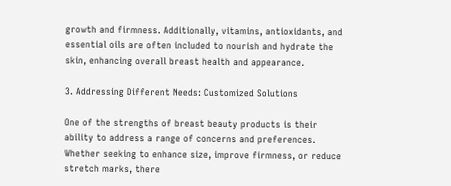growth and firmness. Additionally, vitamins, antioxidants, and essential oils are often included to nourish and hydrate the skin, enhancing overall breast health and appearance.

3. Addressing Different Needs: Customized Solutions

One of the strengths of breast beauty products is their ability to address a range of concerns and preferences. Whether seeking to enhance size, improve firmness, or reduce stretch marks, there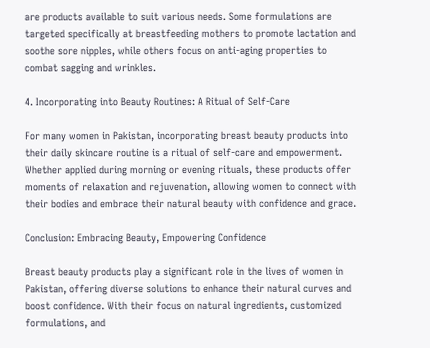are products available to suit various needs. Some formulations are targeted specifically at breastfeeding mothers to promote lactation and soothe sore nipples, while others focus on anti-aging properties to combat sagging and wrinkles.

4. Incorporating into Beauty Routines: A Ritual of Self-Care

For many women in Pakistan, incorporating breast beauty products into their daily skincare routine is a ritual of self-care and empowerment. Whether applied during morning or evening rituals, these products offer moments of relaxation and rejuvenation, allowing women to connect with their bodies and embrace their natural beauty with confidence and grace.

Conclusion: Embracing Beauty, Empowering Confidence

Breast beauty products play a significant role in the lives of women in Pakistan, offering diverse solutions to enhance their natural curves and boost confidence. With their focus on natural ingredients, customized formulations, and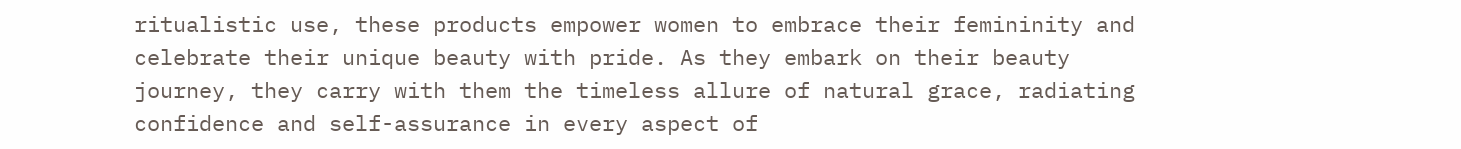ritualistic use, these products empower women to embrace their femininity and celebrate their unique beauty with pride. As they embark on their beauty journey, they carry with them the timeless allure of natural grace, radiating confidence and self-assurance in every aspect of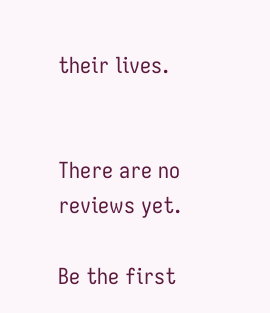their lives.


There are no reviews yet.

Be the first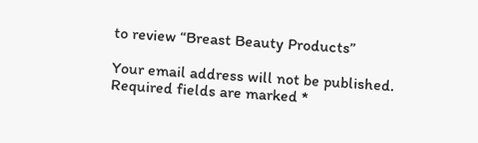to review “Breast Beauty Products”

Your email address will not be published. Required fields are marked *